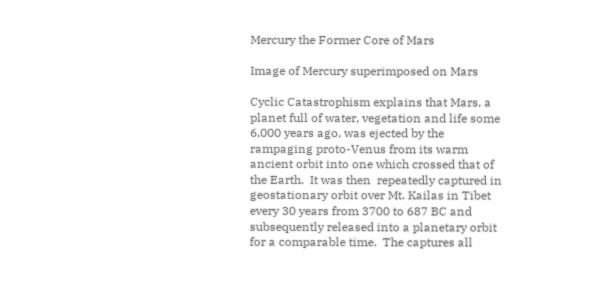Mercury the Former Core of Mars

Image of Mercury superimposed on Mars

Cyclic Catastrophism explains that Mars, a  planet full of water, vegetation and life some 6,000 years ago, was ejected by the rampaging proto-Venus from its warm ancient orbit into one which crossed that of the Earth.  It was then  repeatedly captured in geostationary orbit over Mt. Kailas in Tibet every 30 years from 3700 to 687 BC and subsequently released into a planetary orbit for a comparable time.  The captures all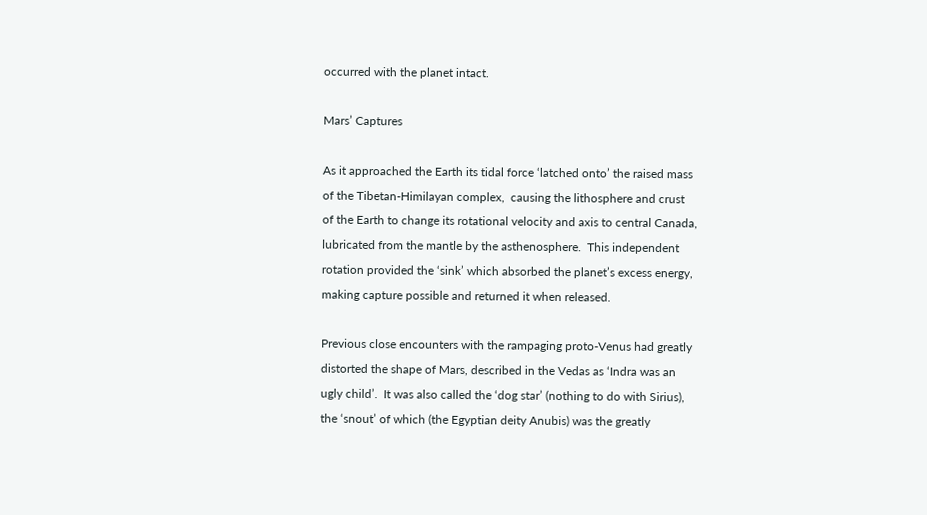occurred with the planet intact.

Mars’ Captures

As it approached the Earth its tidal force ‘latched onto’ the raised mass of the Tibetan-Himilayan complex,  causing the lithosphere and crust of the Earth to change its rotational velocity and axis to central Canada, lubricated from the mantle by the asthenosphere.  This independent rotation provided the ‘sink’ which absorbed the planet’s excess energy, making capture possible and returned it when released.

Previous close encounters with the rampaging proto-Venus had greatly distorted the shape of Mars, described in the Vedas as ‘Indra was an ugly child’.  It was also called the ‘dog star’ (nothing to do with Sirius), the ‘snout’ of which (the Egyptian deity Anubis) was the greatly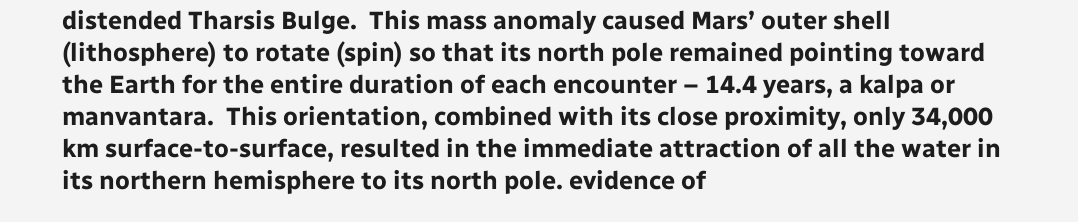distended Tharsis Bulge.  This mass anomaly caused Mars’ outer shell (lithosphere) to rotate (spin) so that its north pole remained pointing toward the Earth for the entire duration of each encounter – 14.4 years, a kalpa or manvantara.  This orientation, combined with its close proximity, only 34,000 km surface-to-surface, resulted in the immediate attraction of all the water in its northern hemisphere to its north pole. evidence of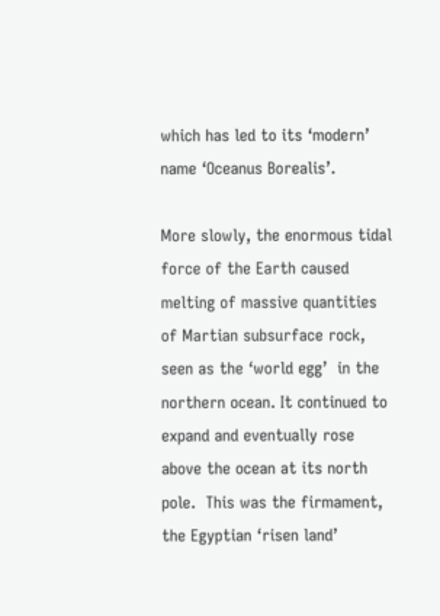which has led to its ‘modern’ name ‘Oceanus Borealis’.

More slowly, the enormous tidal force of the Earth caused melting of massive quantities of Martian subsurface rock, seen as the ‘world egg’  in the northern ocean. It continued to expand and eventually rose above the ocean at its north pole.  This was the firmament, the Egyptian ‘risen land’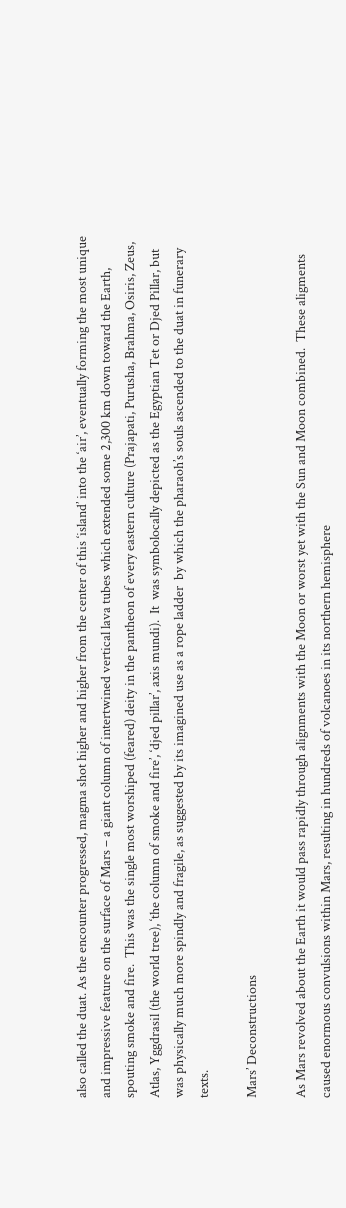also called the duat. As the encounter progressed, magma shot higher and higher from the center of this ‘island’ into the ‘air’, eventually forming the most unique and impressive feature on the surface of Mars – a giant column of intertwined vertical lava tubes which extended some 2,300 km down toward the Earth, spouting smoke and fire.  This was the single most worshiped (feared) deity in the pantheon of every eastern culture (Prajapati, Purusha, Brahma, Osiris, Zeus, Atlas, Yggdrasil (the world tree), ‘the column of smoke and fire’, ‘djed pillar’, axis mundi).  It  was symbolocally depicted as the Egyptian Tet or Djed Pillar, but was physically much more spindly and fragile, as suggested by its imagined use as a rope ladder  by which the pharaoh’s souls ascended to the duat in funerary texts.

Mars’ Deconstructions

As Mars revolved about the Earth it would pass rapidly through alignments with the Moon or worst yet with the Sun and Moon combined.  These aligments caused enormous convulsions within Mars, resulting in hundreds of volcanoes in its northern hemisphere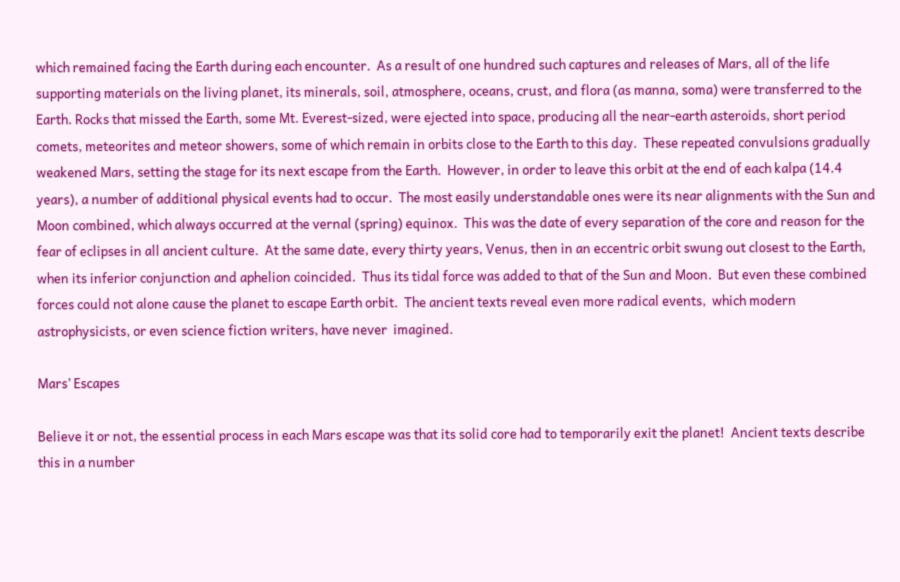which remained facing the Earth during each encounter.  As a result of one hundred such captures and releases of Mars, all of the life supporting materials on the living planet, its minerals, soil, atmosphere, oceans, crust, and flora (as manna, soma) were transferred to the Earth. Rocks that missed the Earth, some Mt. Everest-sized, were ejected into space, producing all the near-earth asteroids, short period comets, meteorites and meteor showers, some of which remain in orbits close to the Earth to this day.  These repeated convulsions gradually weakened Mars, setting the stage for its next escape from the Earth.  However, in order to leave this orbit at the end of each kalpa (14.4 years), a number of additional physical events had to occur.  The most easily understandable ones were its near alignments with the Sun and Moon combined, which always occurred at the vernal (spring) equinox.  This was the date of every separation of the core and reason for the fear of eclipses in all ancient culture.  At the same date, every thirty years, Venus, then in an eccentric orbit swung out closest to the Earth, when its inferior conjunction and aphelion coincided.  Thus its tidal force was added to that of the Sun and Moon.  But even these combined forces could not alone cause the planet to escape Earth orbit.  The ancient texts reveal even more radical events,  which modern astrophysicists, or even science fiction writers, have never  imagined.

Mars’ Escapes

Believe it or not, the essential process in each Mars escape was that its solid core had to temporarily exit the planet!  Ancient texts describe this in a number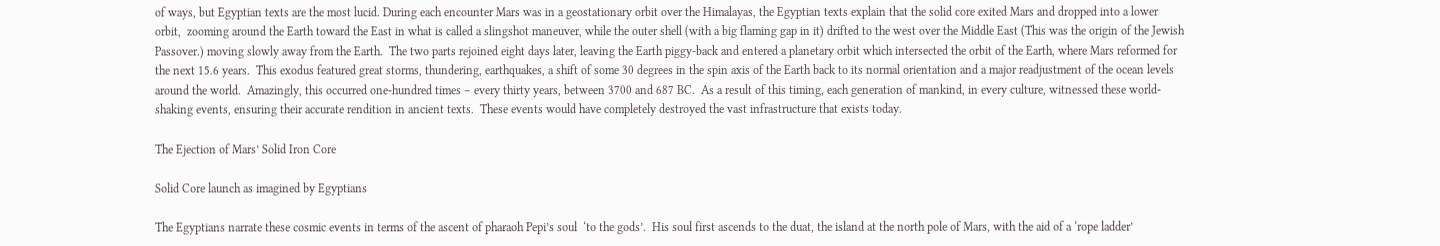of ways, but Egyptian texts are the most lucid. During each encounter Mars was in a geostationary orbit over the Himalayas, the Egyptian texts explain that the solid core exited Mars and dropped into a lower orbit,  zooming around the Earth toward the East in what is called a slingshot maneuver, while the outer shell (with a big flaming gap in it) drifted to the west over the Middle East (This was the origin of the Jewish Passover.) moving slowly away from the Earth.  The two parts rejoined eight days later, leaving the Earth piggy-back and entered a planetary orbit which intersected the orbit of the Earth, where Mars reformed for the next 15.6 years.  This exodus featured great storms, thundering, earthquakes, a shift of some 30 degrees in the spin axis of the Earth back to its normal orientation and a major readjustment of the ocean levels around the world.  Amazingly, this occurred one-hundred times – every thirty years, between 3700 and 687 BC.  As a result of this timing, each generation of mankind, in every culture, witnessed these world-shaking events, ensuring their accurate rendition in ancient texts.  These events would have completely destroyed the vast infrastructure that exists today.

The Ejection of Mars’ Solid Iron Core

Solid Core launch as imagined by Egyptians

The Egyptians narrate these cosmic events in terms of the ascent of pharaoh Pepi’s soul  ‘to the gods’.  His soul first ascends to the duat, the island at the north pole of Mars, with the aid of a ‘rope ladder’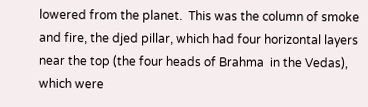lowered from the planet.  This was the column of smoke and fire, the djed pillar, which had four horizontal layers near the top (the four heads of Brahma  in the Vedas), which were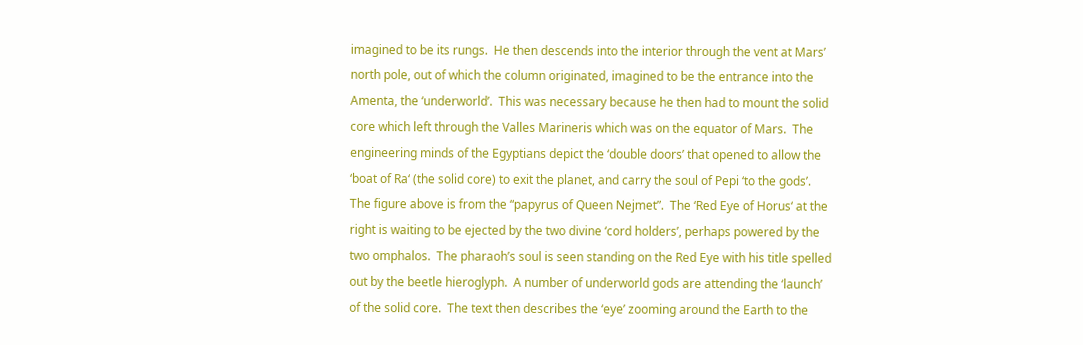imagined to be its rungs.  He then descends into the interior through the vent at Mars’ north pole, out of which the column originated, imagined to be the entrance into the Amenta, the ‘underworld’.  This was necessary because he then had to mount the solid core which left through the Valles Marineris which was on the equator of Mars.  The engineering minds of the Egyptians depict the ‘double doors’ that opened to allow the ‘boat of Ra‘ (the solid core) to exit the planet, and carry the soul of Pepi ‘to the gods’.  The figure above is from the “papyrus of Queen Nejmet”.  The ‘Red Eye of Horus‘ at the right is waiting to be ejected by the two divine ‘cord holders’, perhaps powered by the two omphalos.  The pharaoh’s soul is seen standing on the Red Eye with his title spelled out by the beetle hieroglyph.  A number of underworld gods are attending the ‘launch’ of the solid core.  The text then describes the ‘eye’ zooming around the Earth to the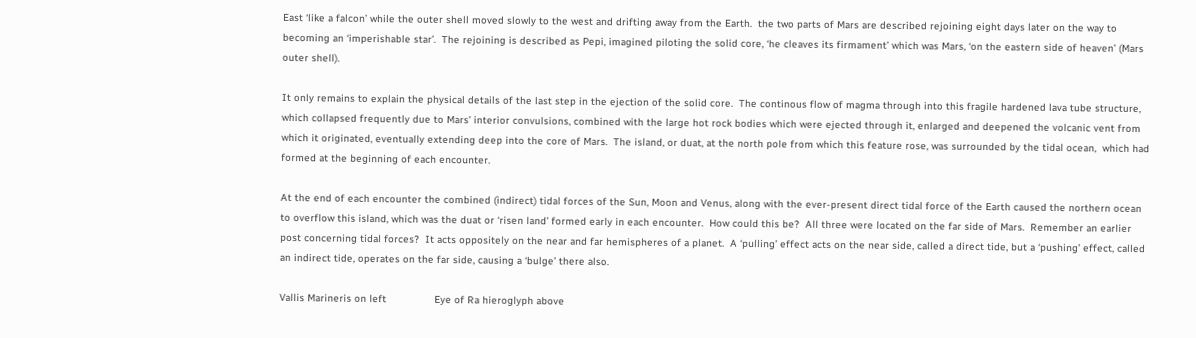East ‘like a falcon’ while the outer shell moved slowly to the west and drifting away from the Earth.  the two parts of Mars are described rejoining eight days later on the way to becoming an ‘imperishable star’.  The rejoining is described as Pepi, imagined piloting the solid core, ‘he cleaves its firmament’ which was Mars, ‘on the eastern side of heaven’ (Mars outer shell).

It only remains to explain the physical details of the last step in the ejection of the solid core.  The continous flow of magma through into this fragile hardened lava tube structure, which collapsed frequently due to Mars’ interior convulsions, combined with the large hot rock bodies which were ejected through it, enlarged and deepened the volcanic vent from which it originated, eventually extending deep into the core of Mars.  The island, or duat, at the north pole from which this feature rose, was surrounded by the tidal ocean,  which had formed at the beginning of each encounter.

At the end of each encounter the combined (indirect) tidal forces of the Sun, Moon and Venus, along with the ever-present direct tidal force of the Earth caused the northern ocean to overflow this island, which was the duat or ‘risen land’ formed early in each encounter.  How could this be?  All three were located on the far side of Mars.  Remember an earlier post concerning tidal forces?  It acts oppositely on the near and far hemispheres of a planet.  A ‘pulling’ effect acts on the near side, called a direct tide, but a ‘pushing’ effect, called an indirect tide, operates on the far side, causing a ‘bulge’ there also.

Vallis Marineris on left                Eye of Ra hieroglyph above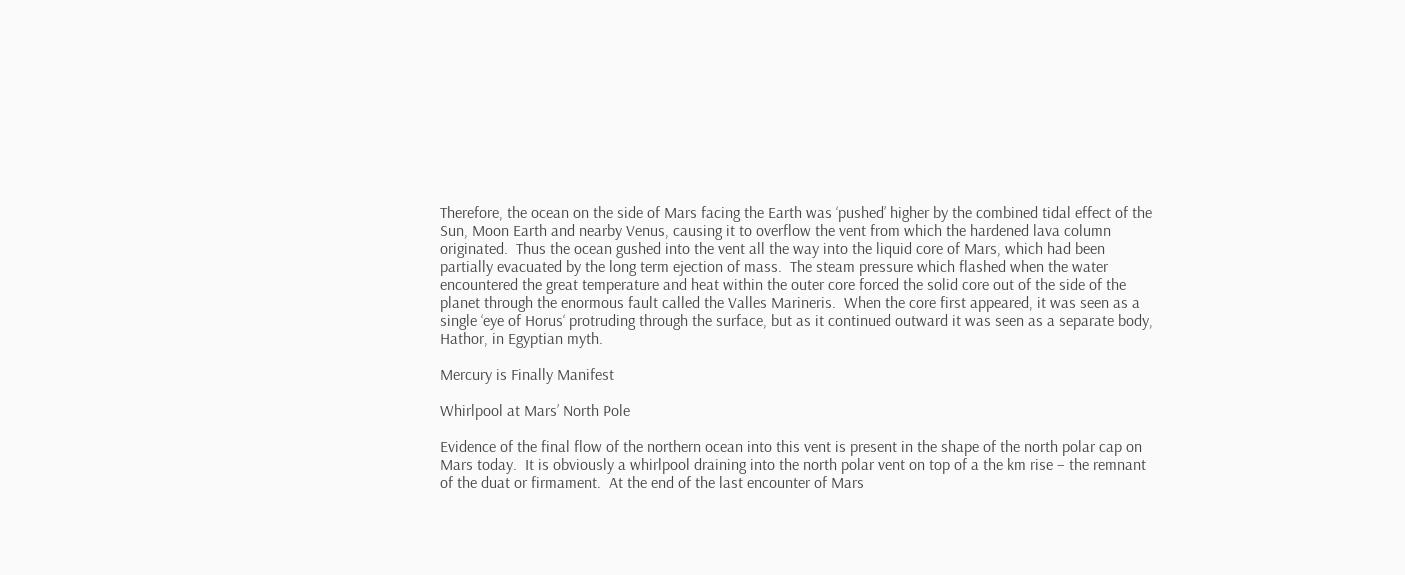Therefore, the ocean on the side of Mars facing the Earth was ‘pushed’ higher by the combined tidal effect of the Sun, Moon Earth and nearby Venus, causing it to overflow the vent from which the hardened lava column originated.  Thus the ocean gushed into the vent all the way into the liquid core of Mars, which had been partially evacuated by the long term ejection of mass.  The steam pressure which flashed when the water encountered the great temperature and heat within the outer core forced the solid core out of the side of the planet through the enormous fault called the Valles Marineris.  When the core first appeared, it was seen as a single ‘eye of Horus‘ protruding through the surface, but as it continued outward it was seen as a separate body, Hathor, in Egyptian myth.

Mercury is Finally Manifest

Whirlpool at Mars’ North Pole

Evidence of the final flow of the northern ocean into this vent is present in the shape of the north polar cap on Mars today.  It is obviously a whirlpool draining into the north polar vent on top of a the km rise – the remnant of the duat or firmament.  At the end of the last encounter of Mars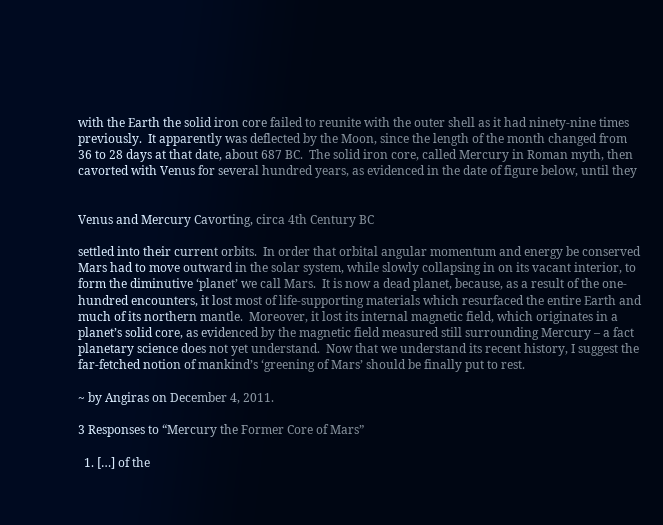with the Earth the solid iron core failed to reunite with the outer shell as it had ninety-nine times previously.  It apparently was deflected by the Moon, since the length of the month changed from 36 to 28 days at that date, about 687 BC.  The solid iron core, called Mercury in Roman myth, then cavorted with Venus for several hundred years, as evidenced in the date of figure below, until they


Venus and Mercury Cavorting, circa 4th Century BC

settled into their current orbits.  In order that orbital angular momentum and energy be conserved Mars had to move outward in the solar system, while slowly collapsing in on its vacant interior, to form the diminutive ‘planet’ we call Mars.  It is now a dead planet, because, as a result of the one-hundred encounters, it lost most of life-supporting materials which resurfaced the entire Earth and much of its northern mantle.  Moreover, it lost its internal magnetic field, which originates in a planet’s solid core, as evidenced by the magnetic field measured still surrounding Mercury – a fact planetary science does not yet understand.  Now that we understand its recent history, I suggest the far-fetched notion of mankind’s ‘greening of Mars’ should be finally put to rest.

~ by Angiras on December 4, 2011.

3 Responses to “Mercury the Former Core of Mars”

  1. […] of the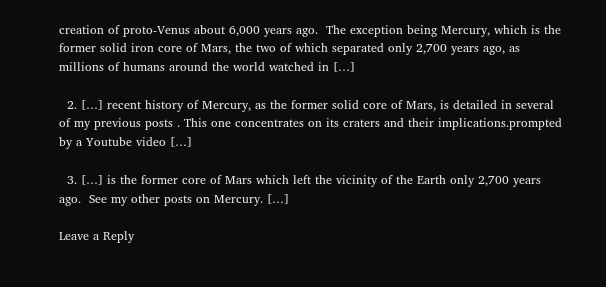creation of proto-Venus about 6,000 years ago.  The exception being Mercury, which is the former solid iron core of Mars, the two of which separated only 2,700 years ago, as millions of humans around the world watched in […]

  2. […] recent history of Mercury, as the former solid core of Mars, is detailed in several of my previous posts . This one concentrates on its craters and their implications.prompted by a Youtube video […]

  3. […] is the former core of Mars which left the vicinity of the Earth only 2,700 years ago.  See my other posts on Mercury. […]

Leave a Reply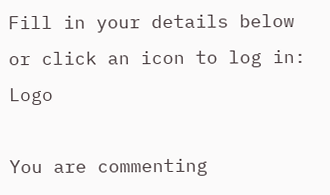Fill in your details below or click an icon to log in: Logo

You are commenting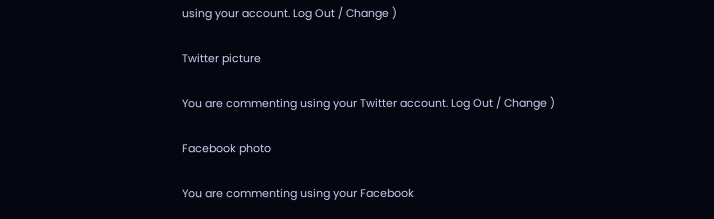using your account. Log Out / Change )

Twitter picture

You are commenting using your Twitter account. Log Out / Change )

Facebook photo

You are commenting using your Facebook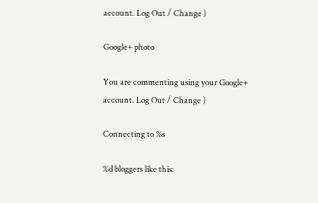account. Log Out / Change )

Google+ photo

You are commenting using your Google+ account. Log Out / Change )

Connecting to %s

%d bloggers like this: